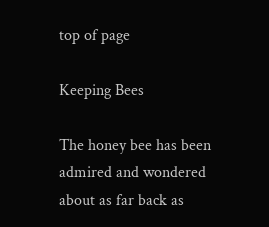top of page

Keeping Bees

The honey bee has been admired and wondered about as far back as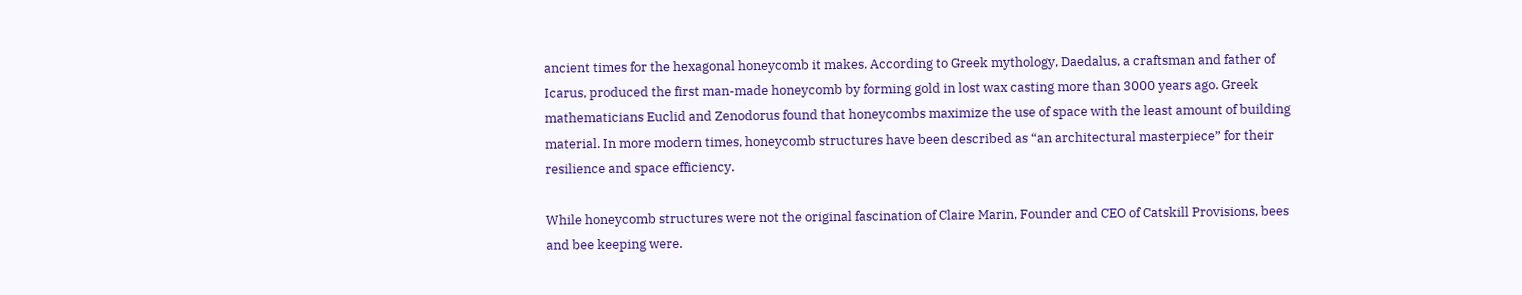ancient times for the hexagonal honeycomb it makes. According to Greek mythology, Daedalus, a craftsman and father of Icarus, produced the first man-made honeycomb by forming gold in lost wax casting more than 3000 years ago. Greek mathematicians Euclid and Zenodorus found that honeycombs maximize the use of space with the least amount of building material. In more modern times, honeycomb structures have been described as “an architectural masterpiece” for their resilience and space efficiency.

While honeycomb structures were not the original fascination of Claire Marin, Founder and CEO of Catskill Provisions, bees and bee keeping were.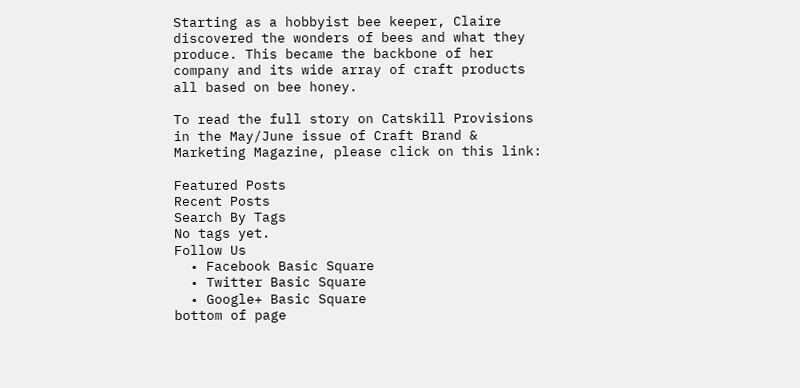Starting as a hobbyist bee keeper, Claire discovered the wonders of bees and what they produce. This became the backbone of her company and its wide array of craft products all based on bee honey.

To read the full story on Catskill Provisions in the May/June issue of Craft Brand & Marketing Magazine, please click on this link:

Featured Posts
Recent Posts
Search By Tags
No tags yet.
Follow Us
  • Facebook Basic Square
  • Twitter Basic Square
  • Google+ Basic Square
bottom of page